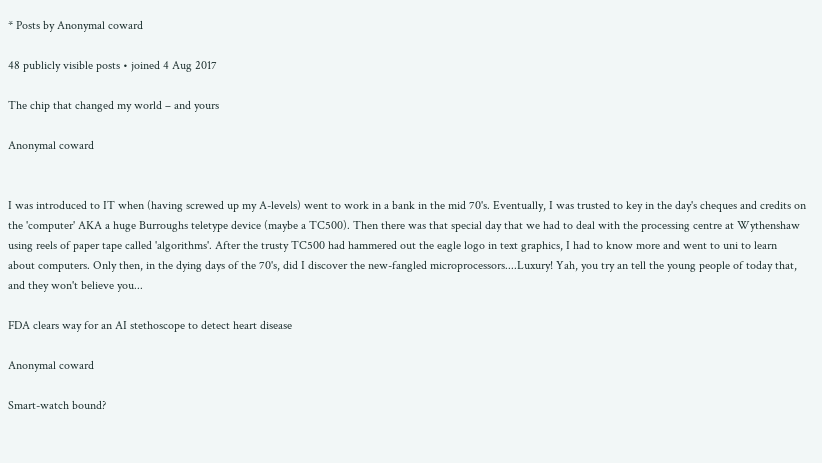* Posts by Anonymal coward

48 publicly visible posts • joined 4 Aug 2017

The chip that changed my world – and yours

Anonymal coward


I was introduced to IT when (having screwed up my A-levels) went to work in a bank in the mid 70's. Eventually, I was trusted to key in the day's cheques and credits on the 'computer' AKA a huge Burroughs teletype device (maybe a TC500). Then there was that special day that we had to deal with the processing centre at Wythenshaw using reels of paper tape called 'algorithms'. After the trusty TC500 had hammered out the eagle logo in text graphics, I had to know more and went to uni to learn about computers. Only then, in the dying days of the 70's, did I discover the new-fangled microprocessors....Luxury! Yah, you try an tell the young people of today that, and they won't believe you...

FDA clears way for an AI stethoscope to detect heart disease

Anonymal coward

Smart-watch bound?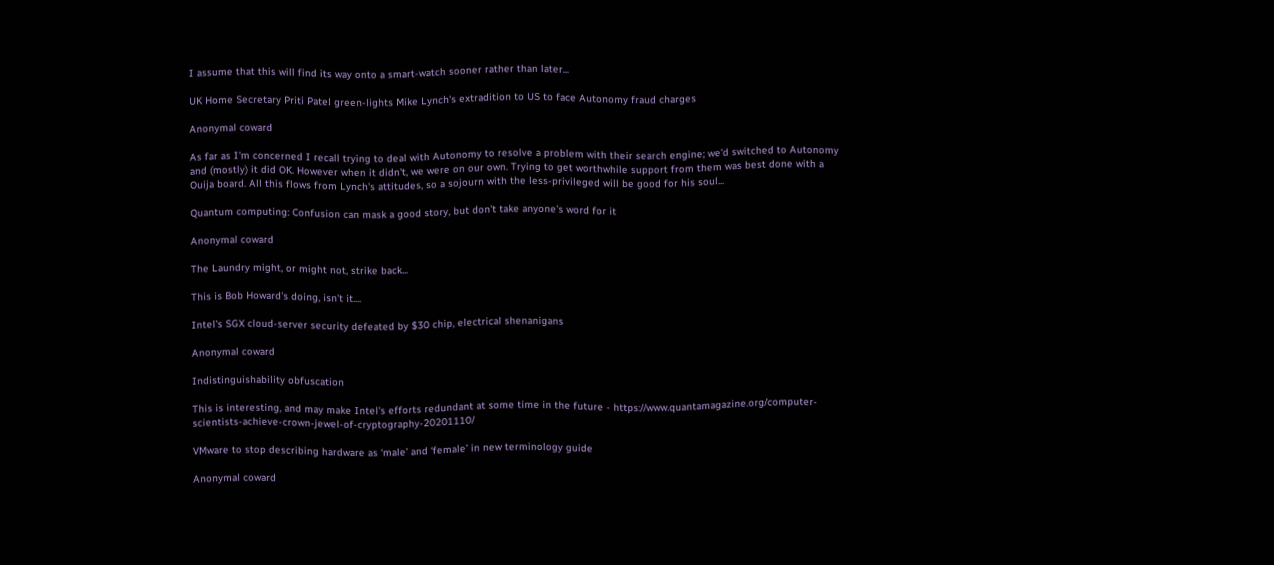I assume that this will find its way onto a smart-watch sooner rather than later...

UK Home Secretary Priti Patel green-lights Mike Lynch's extradition to US to face Autonomy fraud charges

Anonymal coward

As far as I'm concerned I recall trying to deal with Autonomy to resolve a problem with their search engine; we'd switched to Autonomy and (mostly) it did OK. However when it didn't, we were on our own. Trying to get worthwhile support from them was best done with a Ouija board. All this flows from Lynch's attitudes, so a sojourn with the less-privileged will be good for his soul...

Quantum computing: Confusion can mask a good story, but don't take anyone's word for it

Anonymal coward

The Laundry might, or might not, strike back...

This is Bob Howard's doing, isn't it....

Intel's SGX cloud-server security defeated by $30 chip, electrical shenanigans

Anonymal coward

Indistinguishability obfuscation

This is interesting, and may make Intel's efforts redundant at some time in the future - https://www.quantamagazine.org/computer-scientists-achieve-crown-jewel-of-cryptography-20201110/

VMware to stop describing hardware as ‘male’ and ‘female’ in new terminology guide

Anonymal coward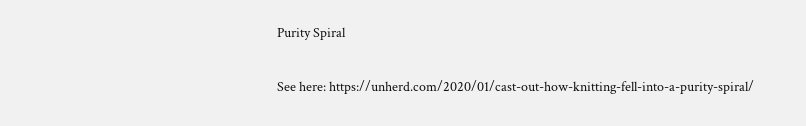Purity Spiral

See here: https://unherd.com/2020/01/cast-out-how-knitting-fell-into-a-purity-spiral/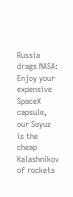Russia drags NASA: Enjoy your expensive SpaceX capsule, our Soyuz is the cheap Kalashnikov of rockets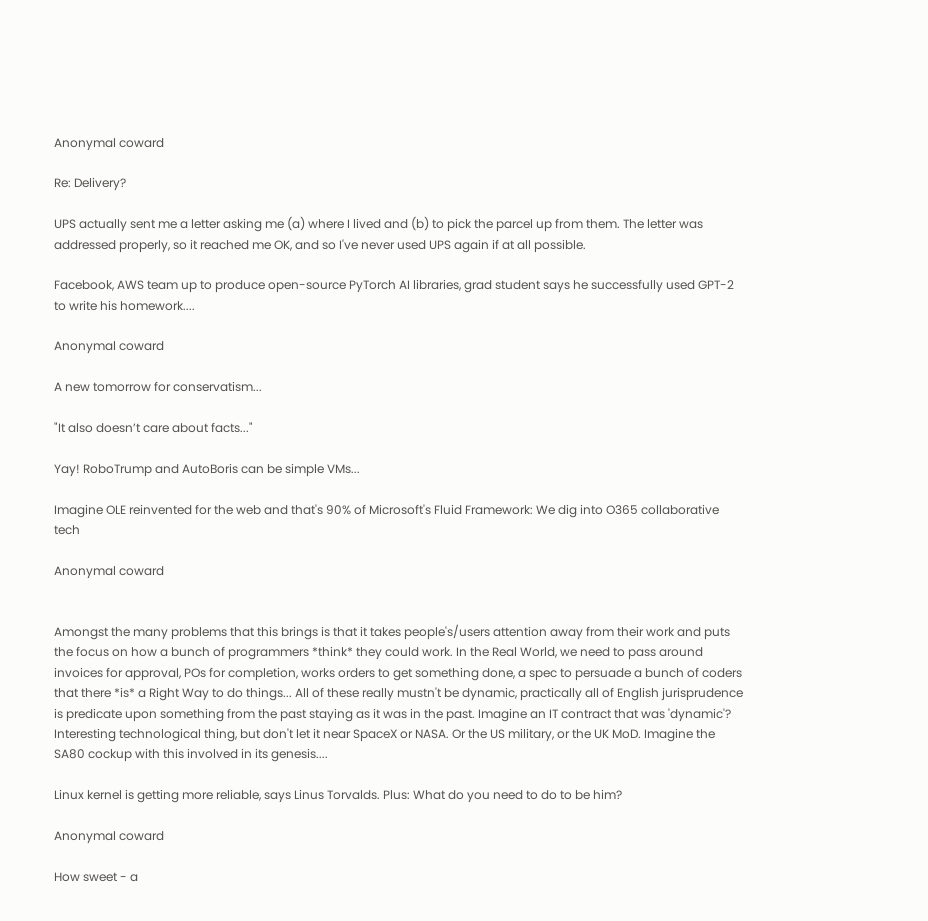Anonymal coward

Re: Delivery?

UPS actually sent me a letter asking me (a) where I lived and (b) to pick the parcel up from them. The letter was addressed properly, so it reached me OK, and so I've never used UPS again if at all possible.

Facebook, AWS team up to produce open-source PyTorch AI libraries, grad student says he successfully used GPT-2 to write his homework....

Anonymal coward

A new tomorrow for conservatism...

"It also doesn’t care about facts..."

Yay! RoboTrump and AutoBoris can be simple VMs...

Imagine OLE reinvented for the web and that's 90% of Microsoft's Fluid Framework: We dig into O365 collaborative tech

Anonymal coward


Amongst the many problems that this brings is that it takes people's/users attention away from their work and puts the focus on how a bunch of programmers *think* they could work. In the Real World, we need to pass around invoices for approval, POs for completion, works orders to get something done, a spec to persuade a bunch of coders that there *is* a Right Way to do things... All of these really mustn't be dynamic, practically all of English jurisprudence is predicate upon something from the past staying as it was in the past. Imagine an IT contract that was 'dynamic'? Interesting technological thing, but don't let it near SpaceX or NASA. Or the US military, or the UK MoD. Imagine the SA80 cockup with this involved in its genesis....

Linux kernel is getting more reliable, says Linus Torvalds. Plus: What do you need to do to be him?

Anonymal coward

How sweet - a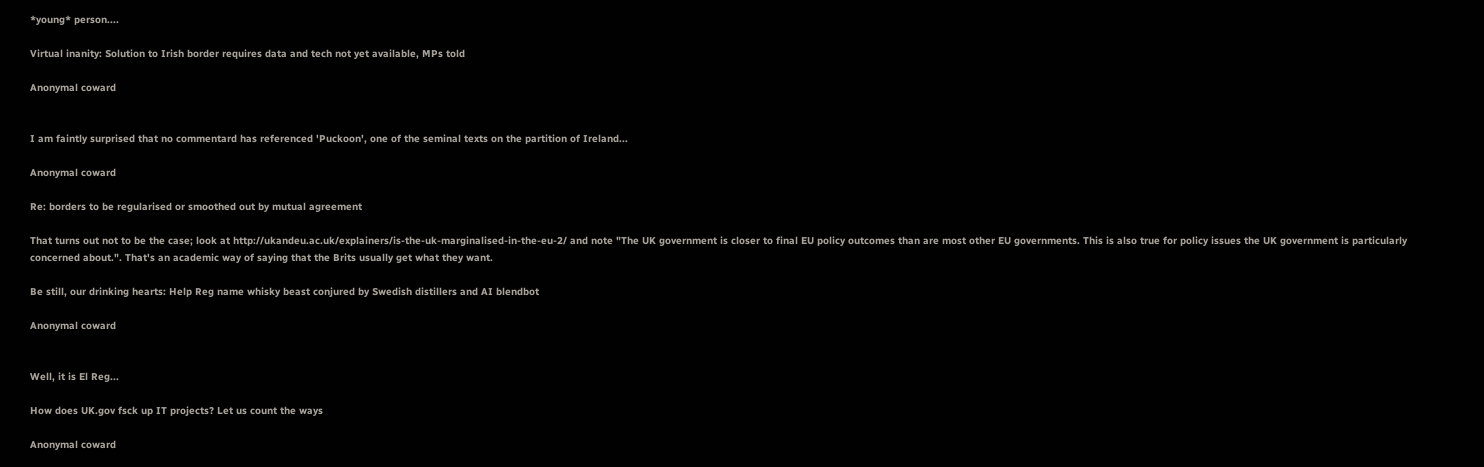*young* person....

Virtual inanity: Solution to Irish border requires data and tech not yet available, MPs told

Anonymal coward


I am faintly surprised that no commentard has referenced 'Puckoon', one of the seminal texts on the partition of Ireland...

Anonymal coward

Re: borders to be regularised or smoothed out by mutual agreement

That turns out not to be the case; look at http://ukandeu.ac.uk/explainers/is-the-uk-marginalised-in-the-eu-2/ and note "The UK government is closer to final EU policy outcomes than are most other EU governments. This is also true for policy issues the UK government is particularly concerned about.". That's an academic way of saying that the Brits usually get what they want.

Be still, our drinking hearts: Help Reg name whisky beast conjured by Swedish distillers and AI blendbot

Anonymal coward


Well, it is El Reg...

How does UK.gov fsck up IT projects? Let us count the ways

Anonymal coward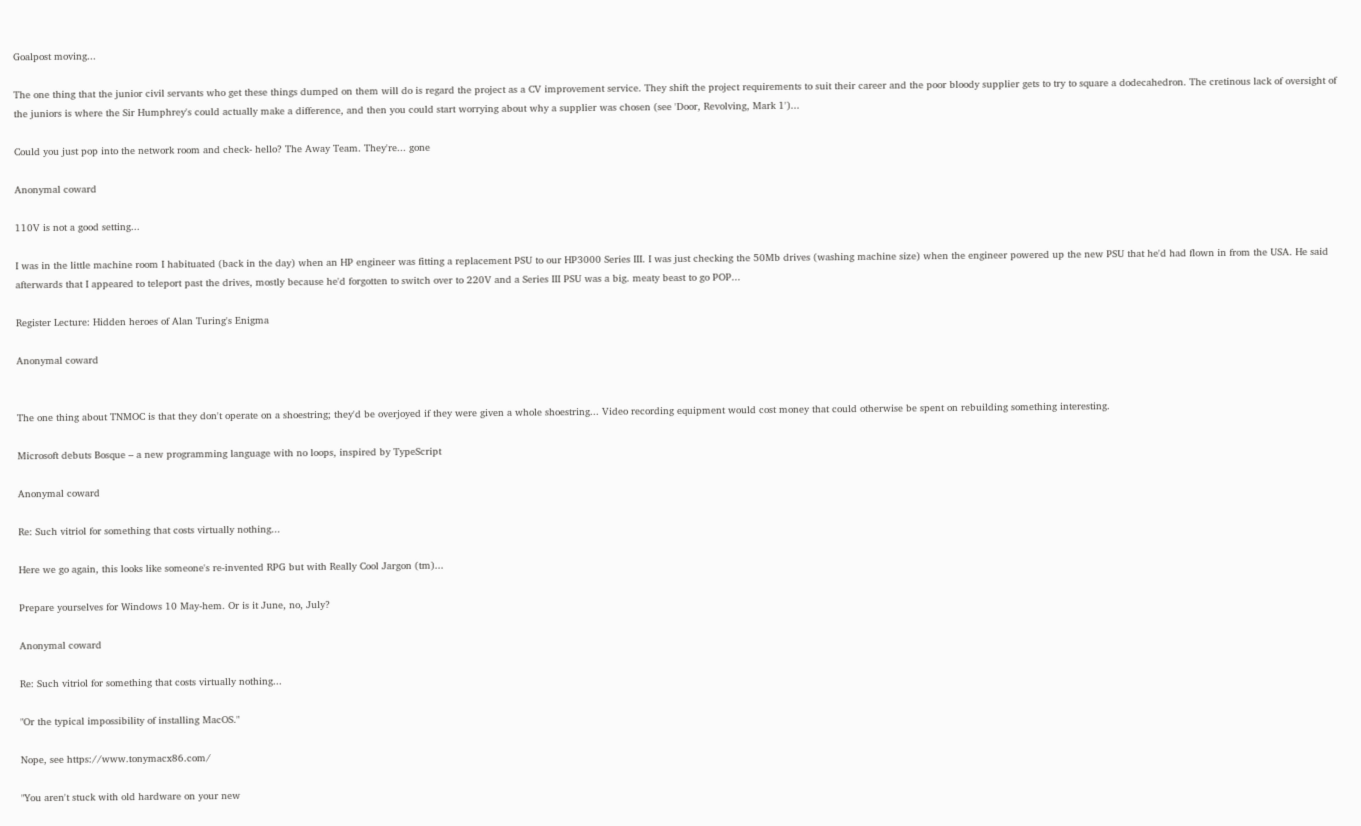Goalpost moving...

The one thing that the junior civil servants who get these things dumped on them will do is regard the project as a CV improvement service. They shift the project requirements to suit their career and the poor bloody supplier gets to try to square a dodecahedron. The cretinous lack of oversight of the juniors is where the Sir Humphrey's could actually make a difference, and then you could start worrying about why a supplier was chosen (see 'Door, Revolving, Mark 1')...

Could you just pop into the network room and check- hello? The Away Team. They're... gone

Anonymal coward

110V is not a good setting...

I was in the little machine room I habituated (back in the day) when an HP engineer was fitting a replacement PSU to our HP3000 Series III. I was just checking the 50Mb drives (washing machine size) when the engineer powered up the new PSU that he'd had flown in from the USA. He said afterwards that I appeared to teleport past the drives, mostly because he'd forgotten to switch over to 220V and a Series III PSU was a big. meaty beast to go POP...

Register Lecture: Hidden heroes of Alan Turing's Enigma

Anonymal coward


The one thing about TNMOC is that they don't operate on a shoestring; they'd be overjoyed if they were given a whole shoestring... Video recording equipment would cost money that could otherwise be spent on rebuilding something interesting.

Microsoft debuts Bosque – a new programming language with no loops, inspired by TypeScript

Anonymal coward

Re: Such vitriol for something that costs virtually nothing...

Here we go again, this looks like someone's re-invented RPG but with Really Cool Jargon (tm)...

Prepare yourselves for Windows 10 May-hem. Or is it June, no, July?

Anonymal coward

Re: Such vitriol for something that costs virtually nothing...

"Or the typical impossibility of installing MacOS."

Nope, see https://www.tonymacx86.com/

"You aren't stuck with old hardware on your new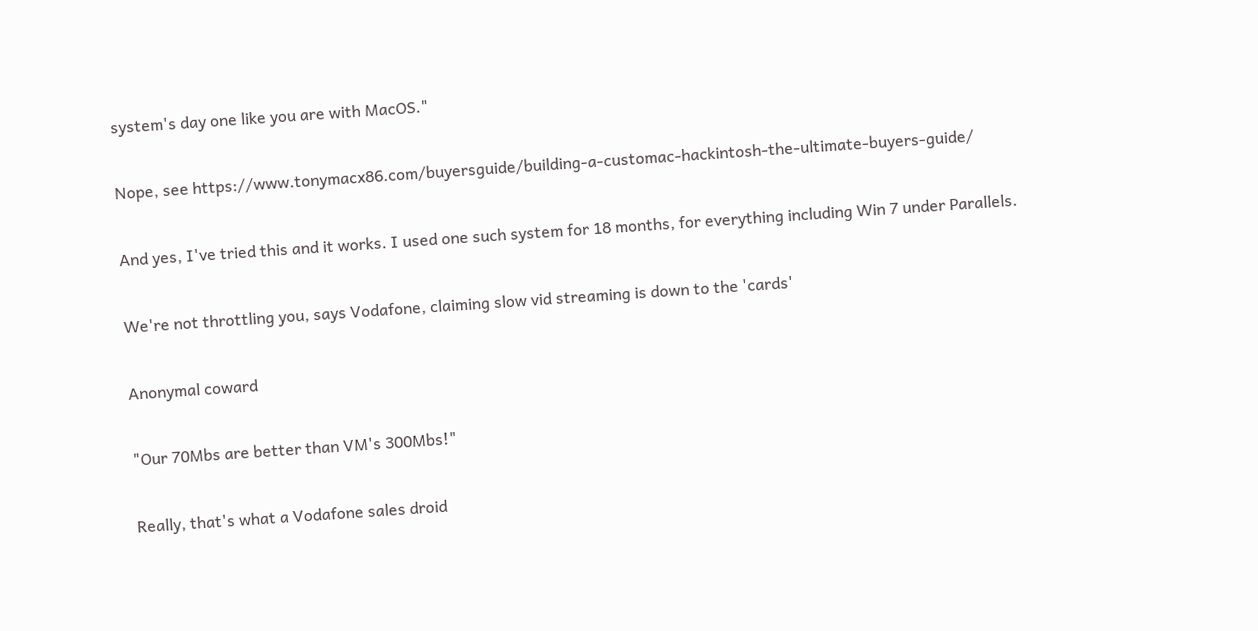system's day one like you are with MacOS."

Nope, see https://www.tonymacx86.com/buyersguide/building-a-customac-hackintosh-the-ultimate-buyers-guide/

And yes, I've tried this and it works. I used one such system for 18 months, for everything including Win 7 under Parallels.

We're not throttling you, says Vodafone, claiming slow vid streaming is down to the 'cards'

Anonymal coward

"Our 70Mbs are better than VM's 300Mbs!"

Really, that's what a Vodafone sales droid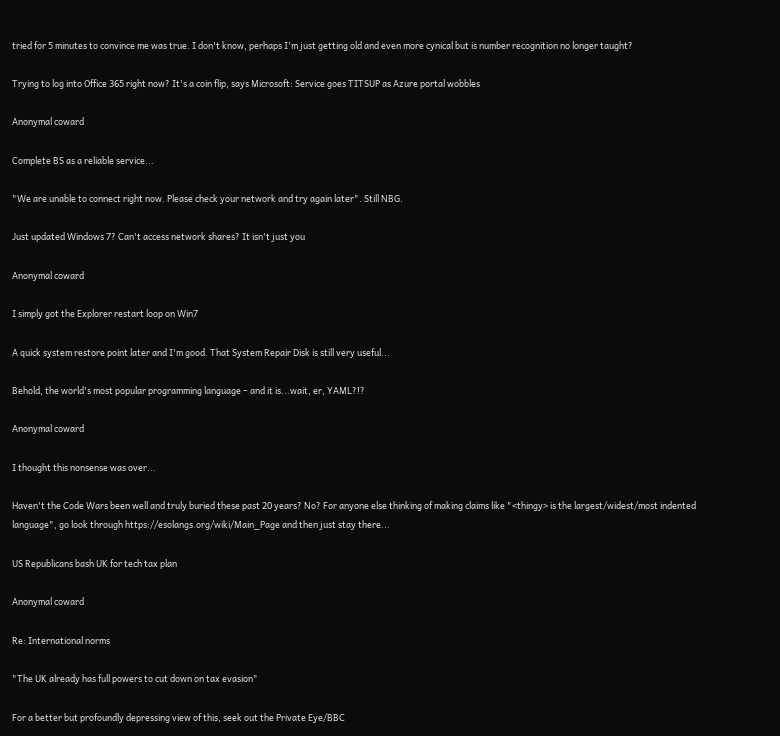tried for 5 minutes to convince me was true. I don't know, perhaps I'm just getting old and even more cynical but is number recognition no longer taught?

Trying to log into Office 365 right now? It's a coin flip, says Microsoft: Service goes TITSUP as Azure portal wobbles

Anonymal coward

Complete BS as a reliable service...

"We are unable to connect right now. Please check your network and try again later". Still NBG.

Just updated Windows 7? Can't access network shares? It isn't just you

Anonymal coward

I simply got the Explorer restart loop on Win7

A quick system restore point later and I'm good. That System Repair Disk is still very useful...

Behold, the world's most popular programming language – and it is...wait, er, YAML?!?

Anonymal coward

I thought this nonsense was over...

Haven't the Code Wars been well and truly buried these past 20 years? No? For anyone else thinking of making claims like "<thingy> is the largest/widest/most indented language", go look through https://esolangs.org/wiki/Main_Page and then just stay there...

US Republicans bash UK for tech tax plan

Anonymal coward

Re: International norms

"The UK already has full powers to cut down on tax evasion"

For a better but profoundly depressing view of this, seek out the Private Eye/BBC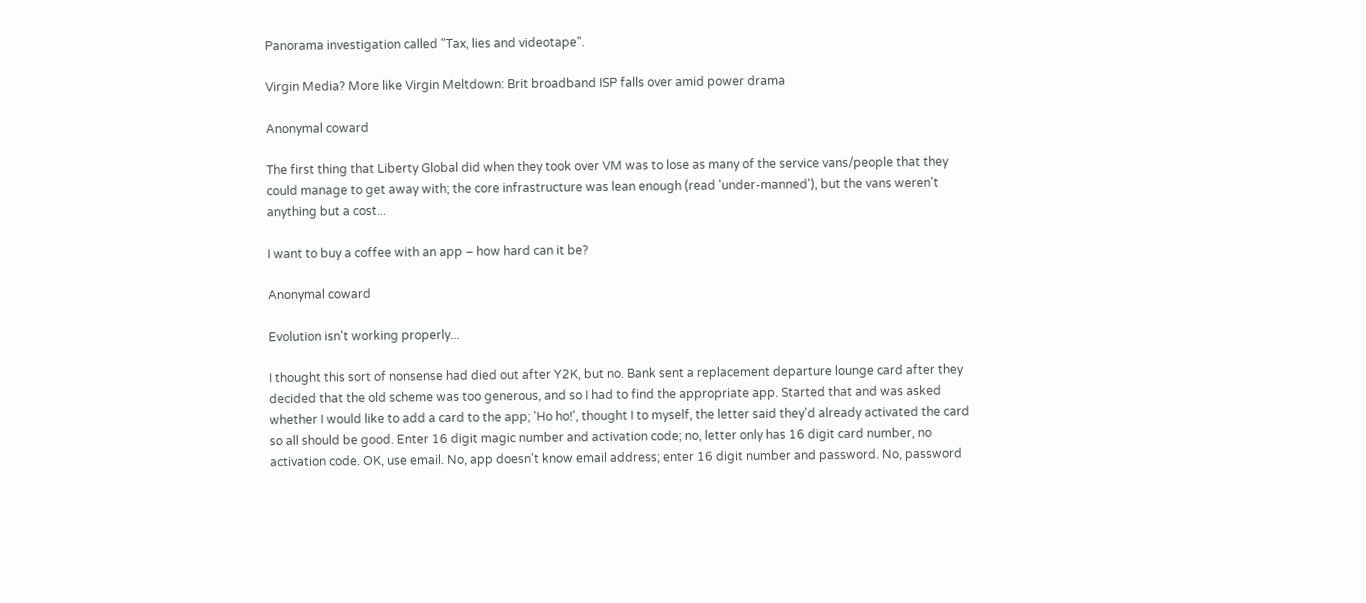Panorama investigation called "Tax, lies and videotape".

Virgin Media? More like Virgin Meltdown: Brit broadband ISP falls over amid power drama

Anonymal coward

The first thing that Liberty Global did when they took over VM was to lose as many of the service vans/people that they could manage to get away with; the core infrastructure was lean enough (read 'under-manned'), but the vans weren't anything but a cost...

I want to buy a coffee with an app – how hard can it be?

Anonymal coward

Evolution isn't working properly...

I thought this sort of nonsense had died out after Y2K, but no. Bank sent a replacement departure lounge card after they decided that the old scheme was too generous, and so I had to find the appropriate app. Started that and was asked whether I would like to add a card to the app; 'Ho ho!', thought I to myself, the letter said they'd already activated the card so all should be good. Enter 16 digit magic number and activation code; no, letter only has 16 digit card number, no activation code. OK, use email. No, app doesn't know email address; enter 16 digit number and password. No, password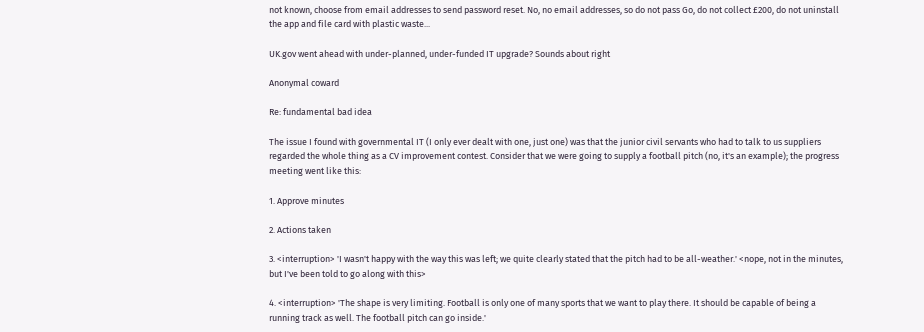not known, choose from email addresses to send password reset. No, no email addresses, so do not pass Go, do not collect £200, do not uninstall the app and file card with plastic waste...

UK.gov went ahead with under-planned, under-funded IT upgrade? Sounds about right

Anonymal coward

Re: fundamental bad idea

The issue I found with governmental IT (I only ever dealt with one, just one) was that the junior civil servants who had to talk to us suppliers regarded the whole thing as a CV improvement contest. Consider that we were going to supply a football pitch (no, it's an example); the progress meeting went like this:

1. Approve minutes

2. Actions taken

3. <interruption> 'I wasn't happy with the way this was left; we quite clearly stated that the pitch had to be all-weather.' <nope, not in the minutes, but I've been told to go along with this>

4. <interruption> 'The shape is very limiting. Football is only one of many sports that we want to play there. It should be capable of being a running track as well. The football pitch can go inside.'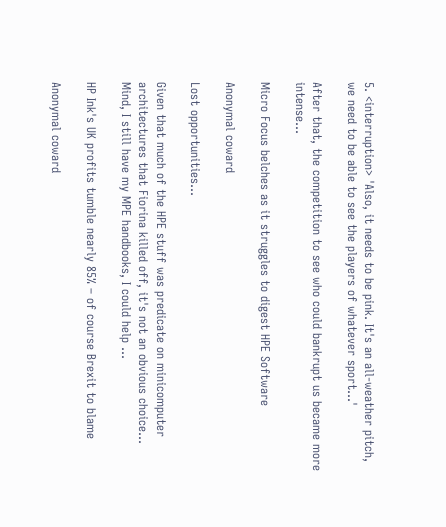5. <interruption> 'Also, it needs to be pink. It's an all-weather pitch, we need to be able to see the players of whatever sport...'

After that, the competition to see who could bankrupt us became more intense...

Micro Focus belches as it struggles to digest HPE Software

Anonymal coward

Lost opportunities...

Given that much of the HPE stuff was predicate on minicomputer architectures that Fiorina killed off, it's not an obvious choice... Mind, I still have my MPE handbooks, I could help ...

HP Ink's UK profits tumble nearly 85% – of course Brexit to blame

Anonymal coward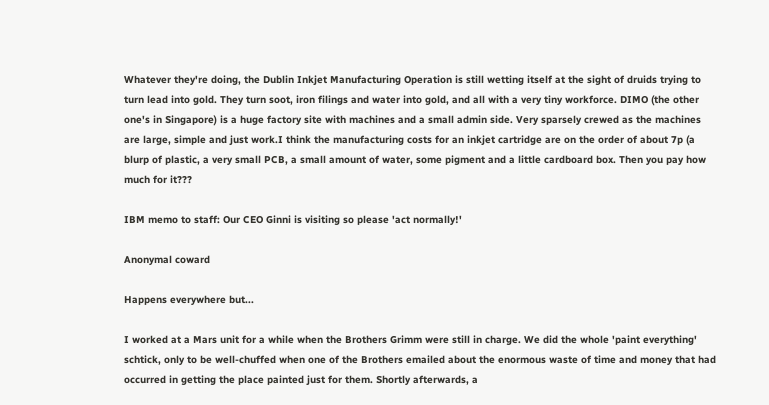Whatever they're doing, the Dublin Inkjet Manufacturing Operation is still wetting itself at the sight of druids trying to turn lead into gold. They turn soot, iron filings and water into gold, and all with a very tiny workforce. DIMO (the other one's in Singapore) is a huge factory site with machines and a small admin side. Very sparsely crewed as the machines are large, simple and just work.I think the manufacturing costs for an inkjet cartridge are on the order of about 7p (a blurp of plastic, a very small PCB, a small amount of water, some pigment and a little cardboard box. Then you pay how much for it???

IBM memo to staff: Our CEO Ginni is visiting so please 'act normally!'

Anonymal coward

Happens everywhere but...

I worked at a Mars unit for a while when the Brothers Grimm were still in charge. We did the whole 'paint everything' schtick, only to be well-chuffed when one of the Brothers emailed about the enormous waste of time and money that had occurred in getting the place painted just for them. Shortly afterwards, a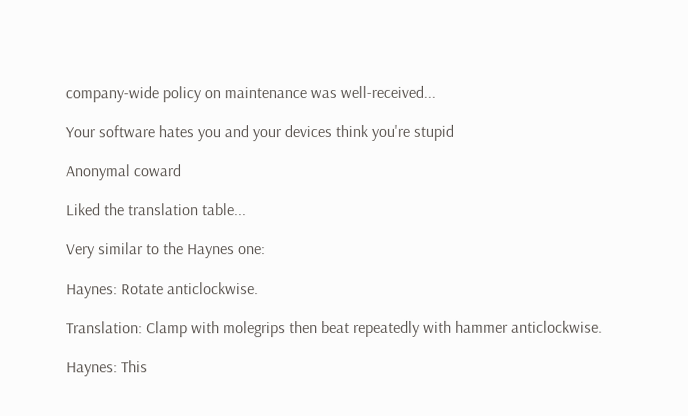company-wide policy on maintenance was well-received...

Your software hates you and your devices think you're stupid

Anonymal coward

Liked the translation table...

Very similar to the Haynes one:

Haynes: Rotate anticlockwise.

Translation: Clamp with molegrips then beat repeatedly with hammer anticlockwise.

Haynes: This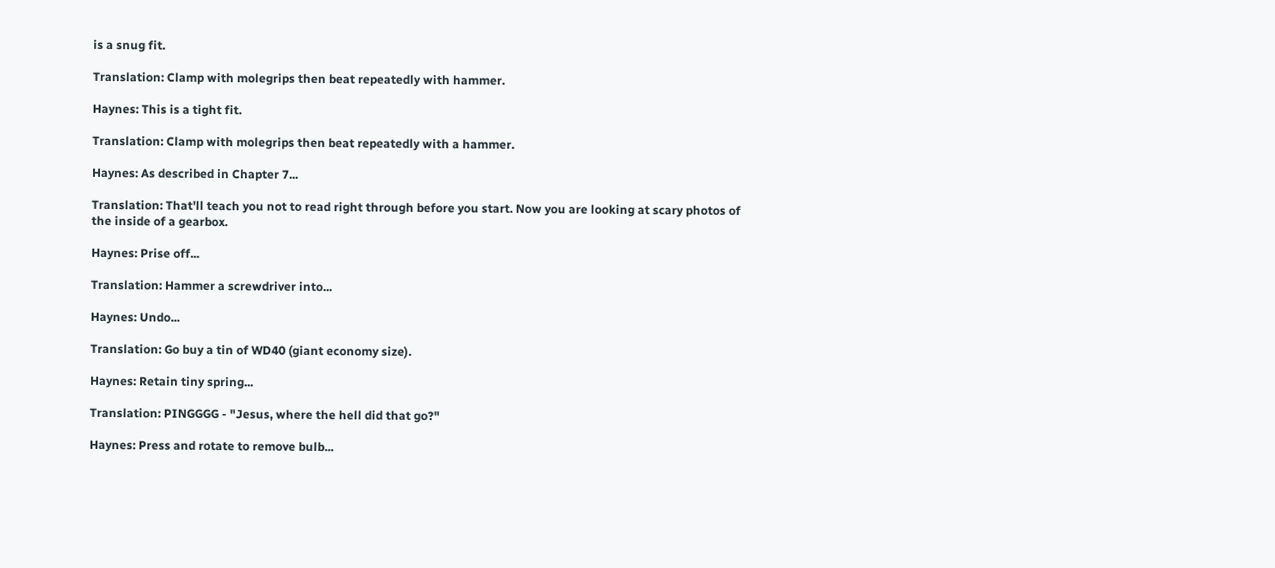is a snug fit.

Translation: Clamp with molegrips then beat repeatedly with hammer.

Haynes: This is a tight fit.

Translation: Clamp with molegrips then beat repeatedly with a hammer.

Haynes: As described in Chapter 7...

Translation: That'll teach you not to read right through before you start. Now you are looking at scary photos of the inside of a gearbox.

Haynes: Prise off...

Translation: Hammer a screwdriver into...

Haynes: Undo...

Translation: Go buy a tin of WD40 (giant economy size).

Haynes: Retain tiny spring...

Translation: PINGGGG - "Jesus, where the hell did that go?"

Haynes: Press and rotate to remove bulb...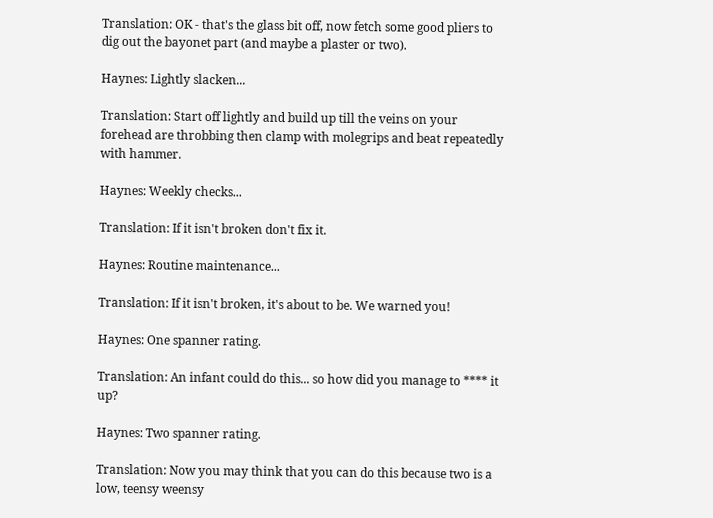Translation: OK - that's the glass bit off, now fetch some good pliers to dig out the bayonet part (and maybe a plaster or two).

Haynes: Lightly slacken...

Translation: Start off lightly and build up till the veins on your forehead are throbbing then clamp with molegrips and beat repeatedly with hammer.

Haynes: Weekly checks...

Translation: If it isn't broken don't fix it.

Haynes: Routine maintenance...

Translation: If it isn't broken, it's about to be. We warned you!

Haynes: One spanner rating.

Translation: An infant could do this... so how did you manage to **** it up?

Haynes: Two spanner rating.

Translation: Now you may think that you can do this because two is a low, teensy weensy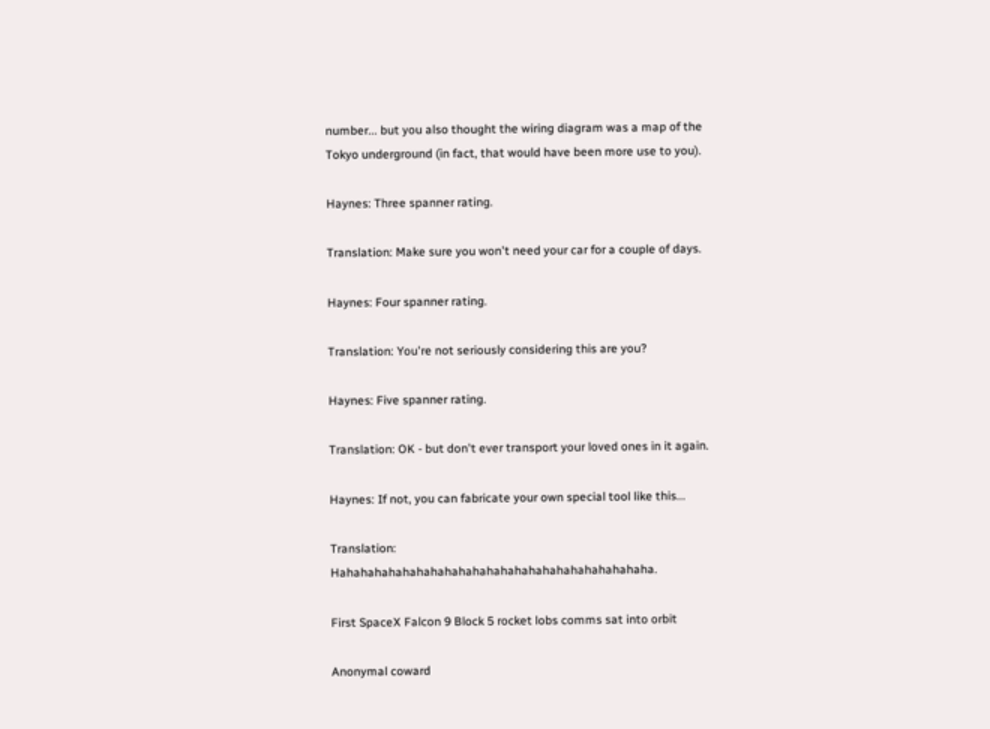number... but you also thought the wiring diagram was a map of the Tokyo underground (in fact, that would have been more use to you).

Haynes: Three spanner rating.

Translation: Make sure you won't need your car for a couple of days.

Haynes: Four spanner rating.

Translation: You're not seriously considering this are you?

Haynes: Five spanner rating.

Translation: OK - but don't ever transport your loved ones in it again.

Haynes: If not, you can fabricate your own special tool like this...

Translation: Hahahahahahahahahahahahahahahahahahahahahahaha.

First SpaceX Falcon 9 Block 5 rocket lobs comms sat into orbit

Anonymal coward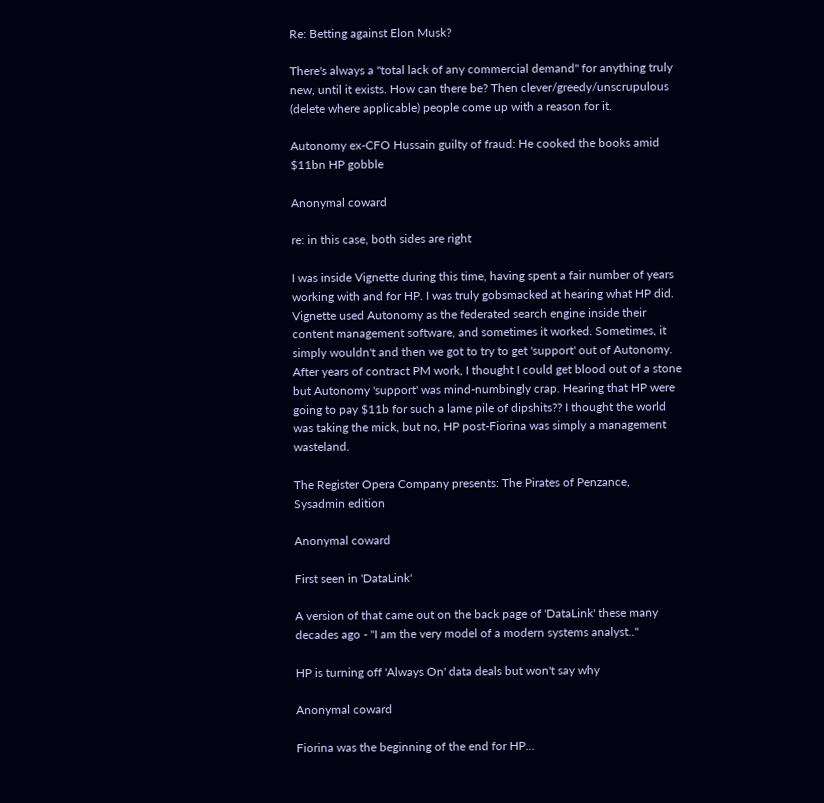Re: Betting against Elon Musk?

There's always a "total lack of any commercial demand" for anything truly new, until it exists. How can there be? Then clever/greedy/unscrupulous (delete where applicable) people come up with a reason for it.

Autonomy ex-CFO Hussain guilty of fraud: He cooked the books amid $11bn HP gobble

Anonymal coward

re: in this case, both sides are right

I was inside Vignette during this time, having spent a fair number of years working with and for HP. I was truly gobsmacked at hearing what HP did. Vignette used Autonomy as the federated search engine inside their content management software, and sometimes it worked. Sometimes, it simply wouldn't and then we got to try to get 'support' out of Autonomy. After years of contract PM work, I thought I could get blood out of a stone but Autonomy 'support' was mind-numbingly crap. Hearing that HP were going to pay $11b for such a lame pile of dipshits?? I thought the world was taking the mick, but no, HP post-Fiorina was simply a management wasteland.

The Register Opera Company presents: The Pirates of Penzance, Sysadmin edition

Anonymal coward

First seen in 'DataLink'

A version of that came out on the back page of 'DataLink' these many decades ago - "I am the very model of a modern systems analyst.."

HP is turning off 'Always On' data deals but won't say why

Anonymal coward

Fiorina was the beginning of the end for HP...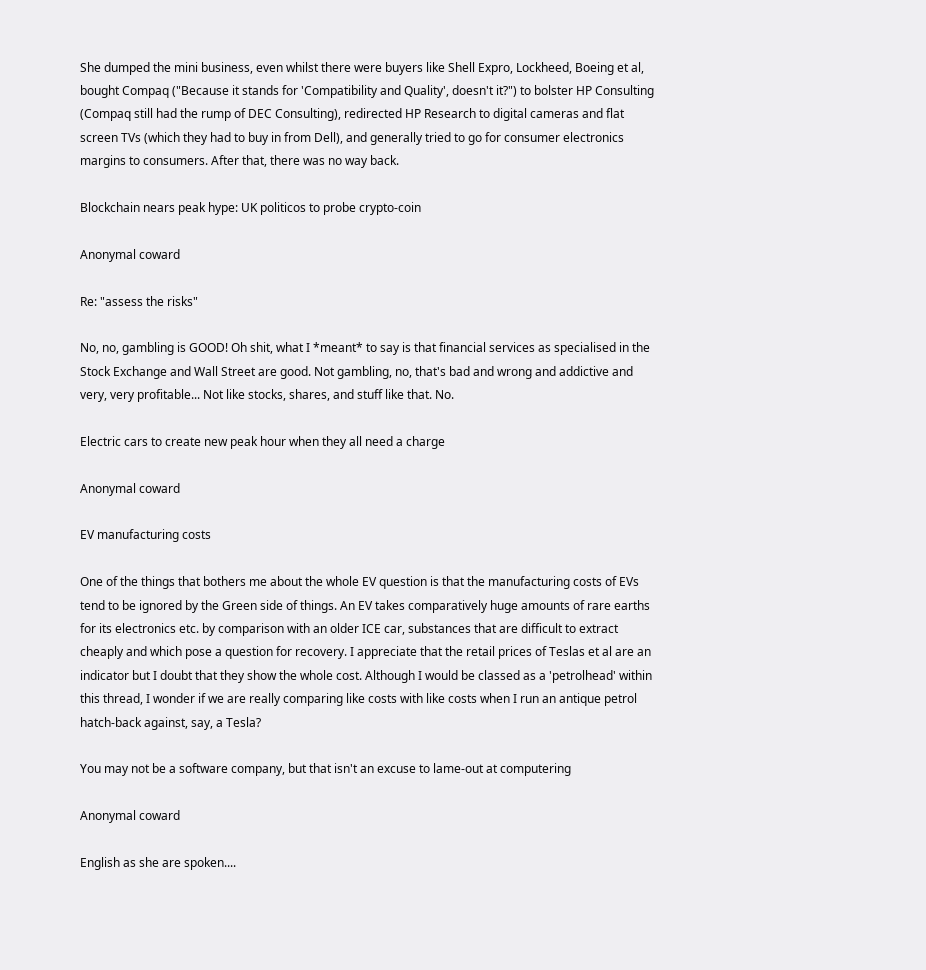She dumped the mini business, even whilst there were buyers like Shell Expro, Lockheed, Boeing et al, bought Compaq ("Because it stands for 'Compatibility and Quality', doesn't it?") to bolster HP Consulting (Compaq still had the rump of DEC Consulting), redirected HP Research to digital cameras and flat screen TVs (which they had to buy in from Dell), and generally tried to go for consumer electronics margins to consumers. After that, there was no way back.

Blockchain nears peak hype: UK politicos to probe crypto-coin

Anonymal coward

Re: "assess the risks"

No, no, gambling is GOOD! Oh shit, what I *meant* to say is that financial services as specialised in the Stock Exchange and Wall Street are good. Not gambling, no, that's bad and wrong and addictive and very, very profitable... Not like stocks, shares, and stuff like that. No.

Electric cars to create new peak hour when they all need a charge

Anonymal coward

EV manufacturing costs

One of the things that bothers me about the whole EV question is that the manufacturing costs of EVs tend to be ignored by the Green side of things. An EV takes comparatively huge amounts of rare earths for its electronics etc. by comparison with an older ICE car, substances that are difficult to extract cheaply and which pose a question for recovery. I appreciate that the retail prices of Teslas et al are an indicator but I doubt that they show the whole cost. Although I would be classed as a 'petrolhead' within this thread, I wonder if we are really comparing like costs with like costs when I run an antique petrol hatch-back against, say, a Tesla?

You may not be a software company, but that isn't an excuse to lame-out at computering

Anonymal coward

English as she are spoken....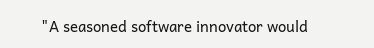"A seasoned software innovator would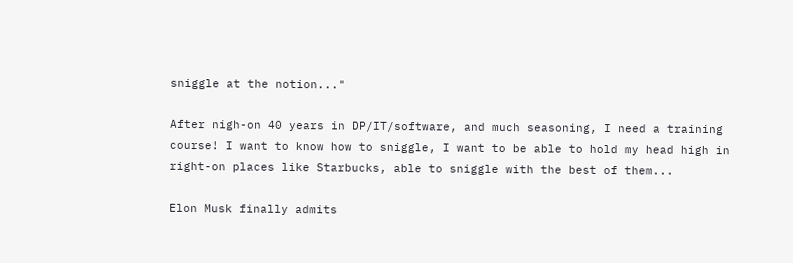sniggle at the notion..."

After nigh-on 40 years in DP/IT/software, and much seasoning, I need a training course! I want to know how to sniggle, I want to be able to hold my head high in right-on places like Starbucks, able to sniggle with the best of them...

Elon Musk finally admits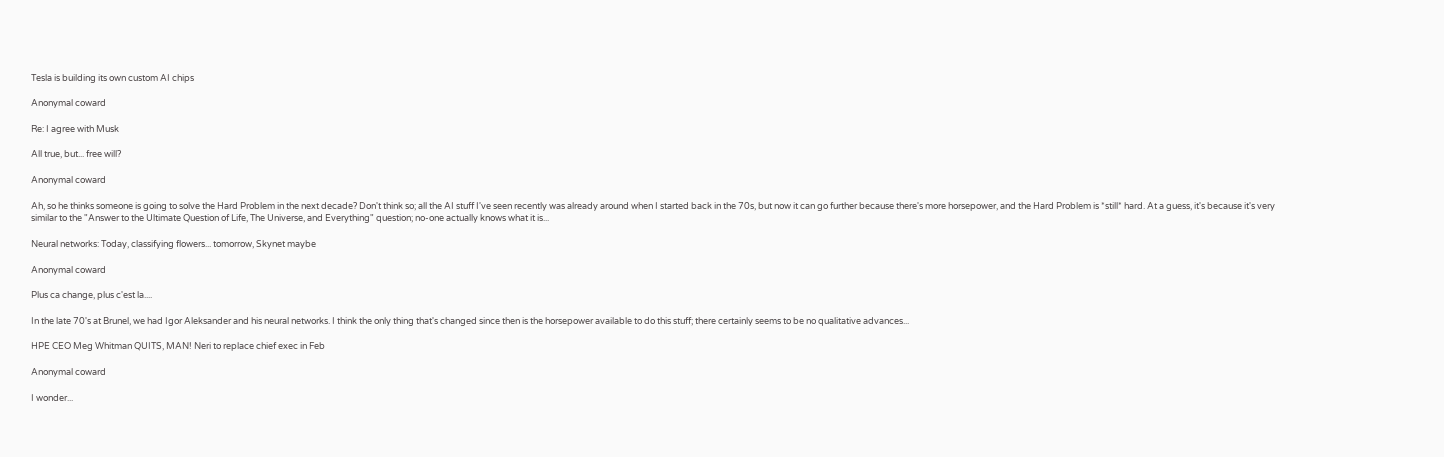Tesla is building its own custom AI chips

Anonymal coward

Re: I agree with Musk

All true, but... free will?

Anonymal coward

Ah, so he thinks someone is going to solve the Hard Problem in the next decade? Don't think so; all the AI stuff I've seen recently was already around when I started back in the 70s, but now it can go further because there's more horsepower, and the Hard Problem is *still* hard. At a guess, it's because it's very similar to the "Answer to the Ultimate Question of Life, The Universe, and Everything" question; no-one actually knows what it is...

Neural networks: Today, classifying flowers... tomorrow, Skynet maybe

Anonymal coward

Plus ca change, plus c'est la....

In the late 70's at Brunel, we had Igor Aleksander and his neural networks. I think the only thing that's changed since then is the horsepower available to do this stuff; there certainly seems to be no qualitative advances...

HPE CEO Meg Whitman QUITS, MAN! Neri to replace chief exec in Feb

Anonymal coward

I wonder...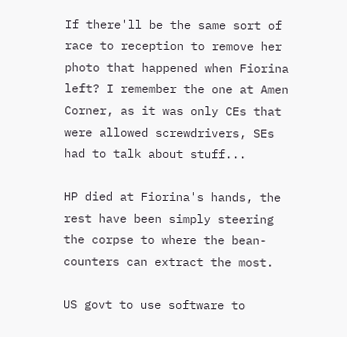If there'll be the same sort of race to reception to remove her photo that happened when Fiorina left? I remember the one at Amen Corner, as it was only CEs that were allowed screwdrivers, SEs had to talk about stuff...

HP died at Fiorina's hands, the rest have been simply steering the corpse to where the bean-counters can extract the most.

US govt to use software to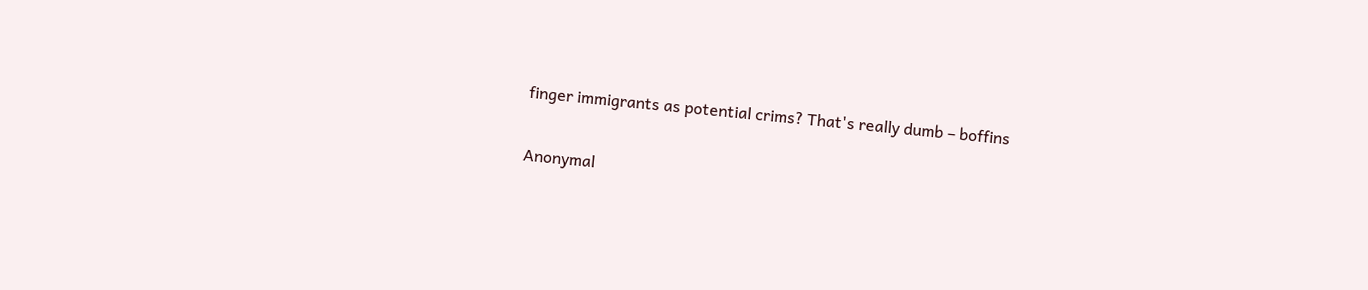finger immigrants as potential crims? That's really dumb – boffins

Anonymal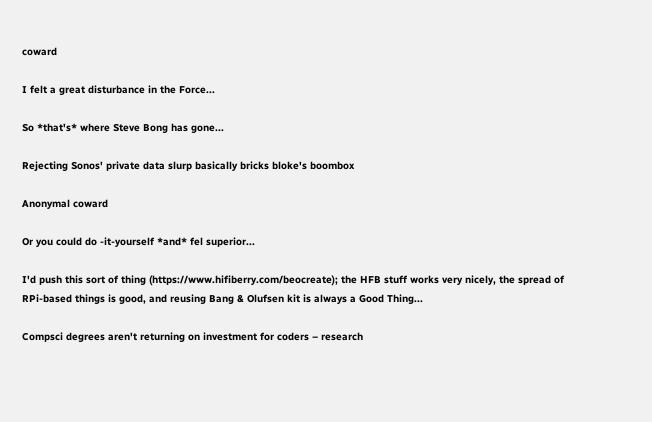coward

I felt a great disturbance in the Force...

So *that's* where Steve Bong has gone...

Rejecting Sonos' private data slurp basically bricks bloke's boombox

Anonymal coward

Or you could do -it-yourself *and* fel superior...

I'd push this sort of thing (https://www.hifiberry.com/beocreate); the HFB stuff works very nicely, the spread of RPi-based things is good, and reusing Bang & Olufsen kit is always a Good Thing...

Compsci degrees aren't returning on investment for coders – research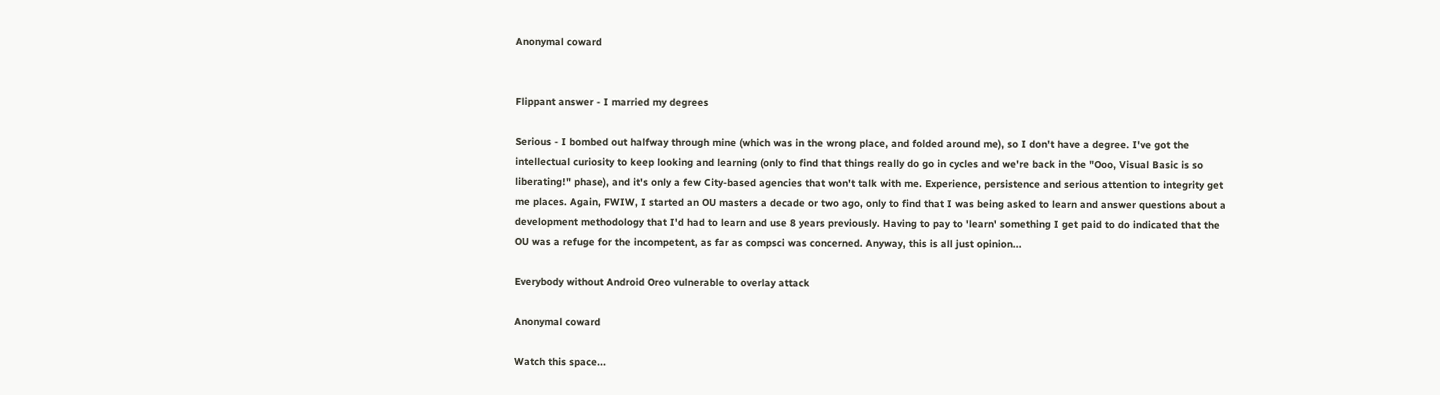Anonymal coward


Flippant answer - I married my degrees

Serious - I bombed out halfway through mine (which was in the wrong place, and folded around me), so I don't have a degree. I've got the intellectual curiosity to keep looking and learning (only to find that things really do go in cycles and we're back in the "Ooo, Visual Basic is so liberating!" phase), and it's only a few City-based agencies that won't talk with me. Experience, persistence and serious attention to integrity get me places. Again, FWIW, I started an OU masters a decade or two ago, only to find that I was being asked to learn and answer questions about a development methodology that I'd had to learn and use 8 years previously. Having to pay to 'learn' something I get paid to do indicated that the OU was a refuge for the incompetent, as far as compsci was concerned. Anyway, this is all just opinion...

Everybody without Android Oreo vulnerable to overlay attack

Anonymal coward

Watch this space...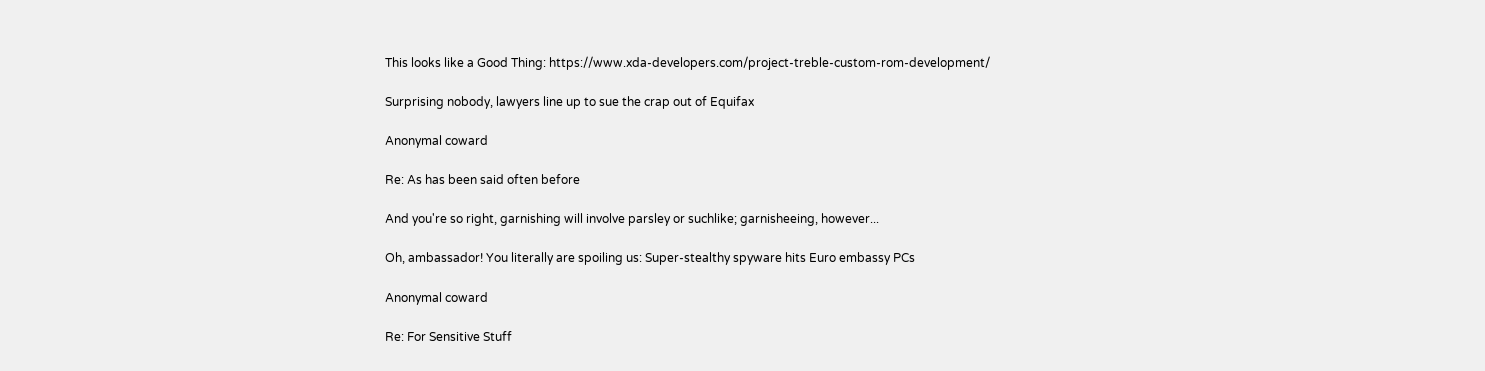This looks like a Good Thing: https://www.xda-developers.com/project-treble-custom-rom-development/

Surprising nobody, lawyers line up to sue the crap out of Equifax

Anonymal coward

Re: As has been said often before

And you're so right, garnishing will involve parsley or suchlike; garnisheeing, however...

Oh, ambassador! You literally are spoiling us: Super-stealthy spyware hits Euro embassy PCs

Anonymal coward

Re: For Sensitive Stuff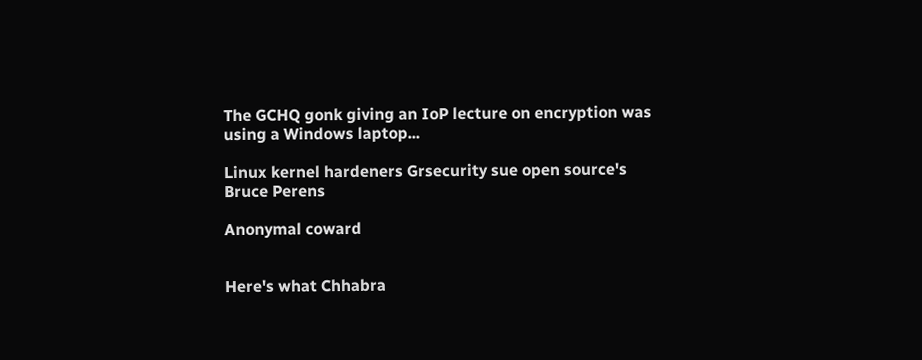The GCHQ gonk giving an IoP lecture on encryption was using a Windows laptop...

Linux kernel hardeners Grsecurity sue open source's Bruce Perens

Anonymal coward


Here's what Chhabra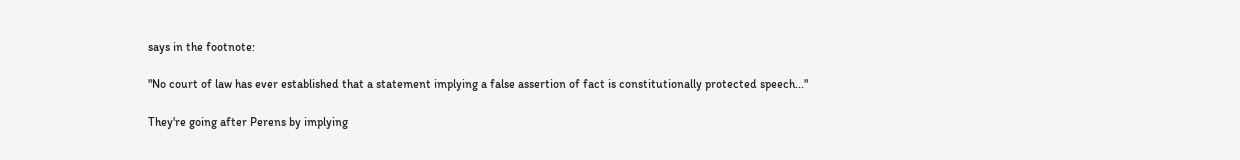says in the footnote:

"No court of law has ever established that a statement implying a false assertion of fact is constitutionally protected speech..."

They're going after Perens by implying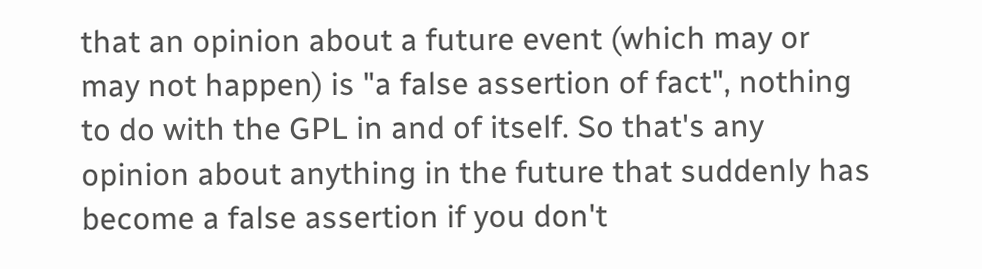that an opinion about a future event (which may or may not happen) is "a false assertion of fact", nothing to do with the GPL in and of itself. So that's any opinion about anything in the future that suddenly has become a false assertion if you don't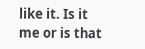like it. Is it me or is that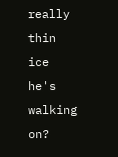really thin ice he's walking on?